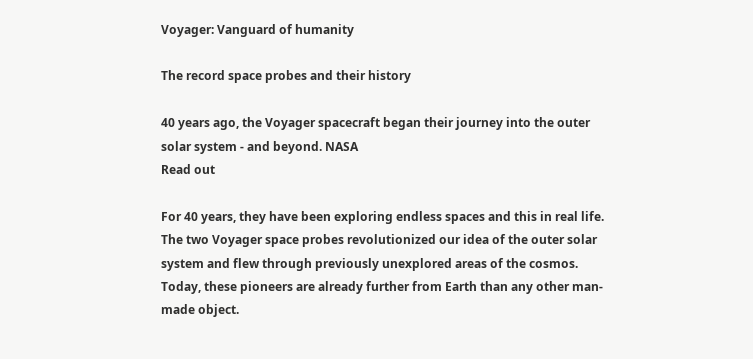Voyager: Vanguard of humanity

The record space probes and their history

40 years ago, the Voyager spacecraft began their journey into the outer solar system - and beyond. NASA
Read out

For 40 years, they have been exploring endless spaces and this in real life. The two Voyager space probes revolutionized our idea of the outer solar system and flew through previously unexplored areas of the cosmos. Today, these pioneers are already further from Earth than any other man-made object.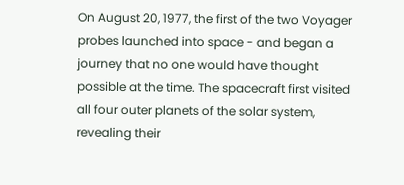On August 20, 1977, the first of the two Voyager probes launched into space - and began a journey that no one would have thought possible at the time. The spacecraft first visited all four outer planets of the solar system, revealing their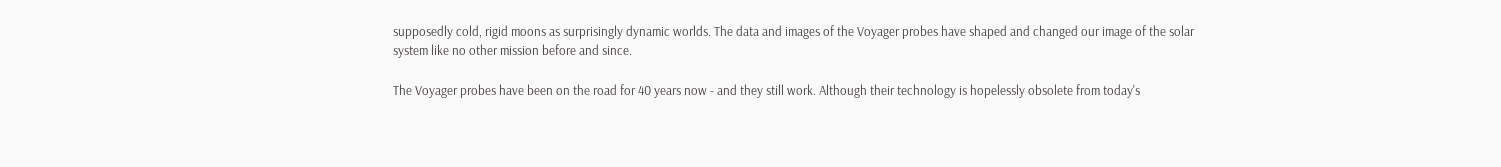supposedly cold, rigid moons as surprisingly dynamic worlds. The data and images of the Voyager probes have shaped and changed our image of the solar system like no other mission before and since.

The Voyager probes have been on the road for 40 years now - and they still work. Although their technology is hopelessly obsolete from today's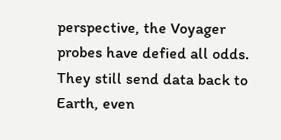perspective, the Voyager probes have defied all odds. They still send data back to Earth, even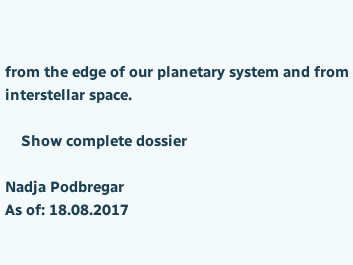from the edge of our planetary system and from interstellar space.

    Show complete dossier

Nadja Podbregar
As of: 18.08.2017